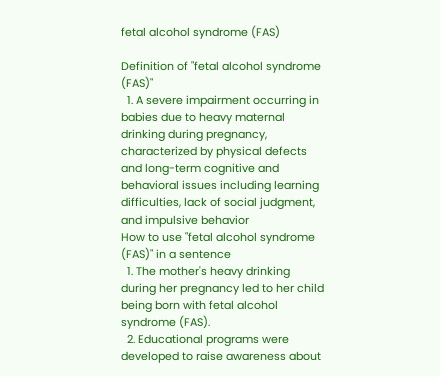fetal alcohol syndrome (FAS)

Definition of "fetal alcohol syndrome (FAS)"
  1. A severe impairment occurring in babies due to heavy maternal drinking during pregnancy, characterized by physical defects and long-term cognitive and behavioral issues including learning difficulties, lack of social judgment, and impulsive behavior
How to use "fetal alcohol syndrome (FAS)" in a sentence
  1. The mother's heavy drinking during her pregnancy led to her child being born with fetal alcohol syndrome (FAS).
  2. Educational programs were developed to raise awareness about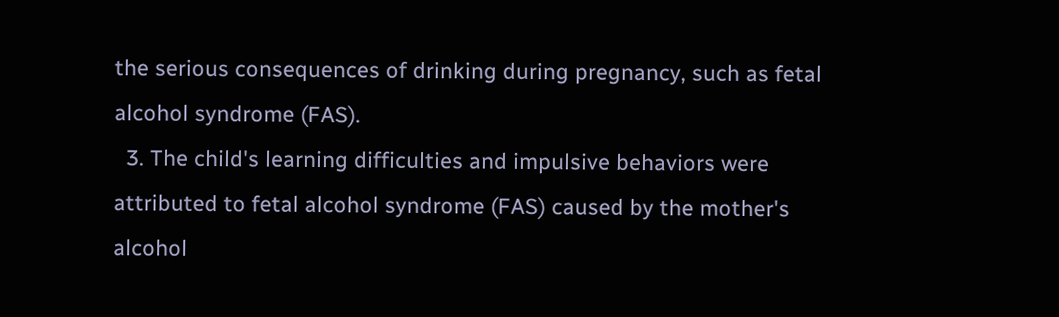the serious consequences of drinking during pregnancy, such as fetal alcohol syndrome (FAS).
  3. The child's learning difficulties and impulsive behaviors were attributed to fetal alcohol syndrome (FAS) caused by the mother's alcohol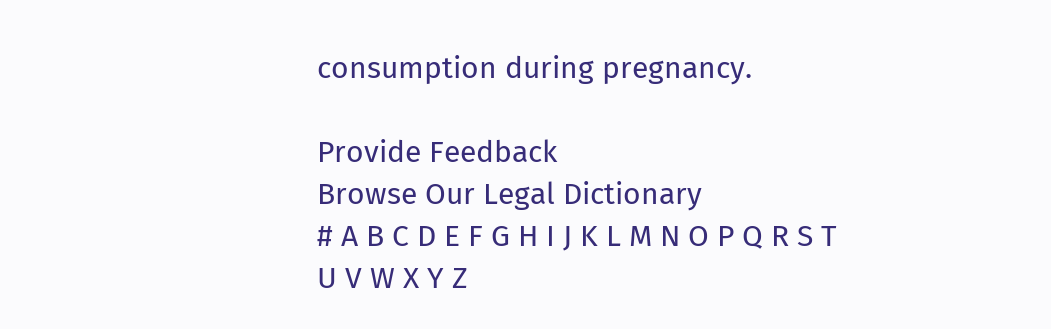consumption during pregnancy.

Provide Feedback
Browse Our Legal Dictionary
# A B C D E F G H I J K L M N O P Q R S T U V W X Y Z